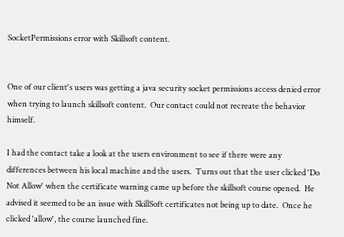SocketPermissions error with Skillsoft content.


One of our client's users was getting a java security socket permissions access denied error when trying to launch skillsoft content.  Our contact could not recreate the behavior himself.

I had the contact take a look at the users environment to see if there were any differences between his local machine and the users.  Turns out that the user clicked 'Do Not Allow' when the certificate warning came up before the skillsoft course opened.  He advised it seemed to be an issue with SkillSoft certificates not being up to date.  Once he clicked 'allow', the course launched fine.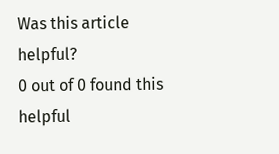Was this article helpful?
0 out of 0 found this helpful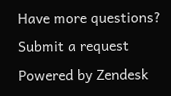Have more questions? Submit a request
Powered by Zendesk